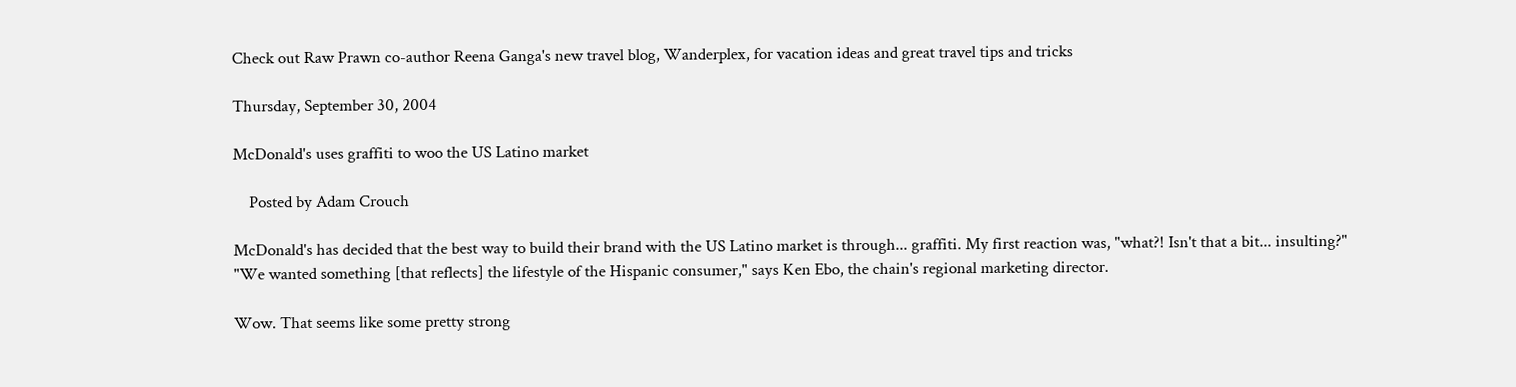Check out Raw Prawn co-author Reena Ganga's new travel blog, Wanderplex, for vacation ideas and great travel tips and tricks

Thursday, September 30, 2004

McDonald's uses graffiti to woo the US Latino market

    Posted by Adam Crouch

McDonald's has decided that the best way to build their brand with the US Latino market is through... graffiti. My first reaction was, "what?! Isn't that a bit... insulting?"
"We wanted something [that reflects] the lifestyle of the Hispanic consumer," says Ken Ebo, the chain's regional marketing director.

Wow. That seems like some pretty strong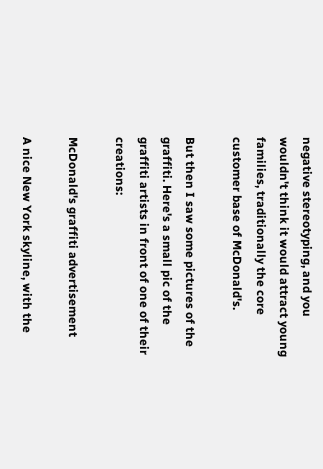negative stereotyping, and you wouldn't think it would attract young families, traditionally the core customer base of McDonald's.

But then I saw some pictures of the graffiti. Here's a small pic of the graffiti artists in front of one of their creations:

McDonald's graffiti advertisement

A nice New York skyline, with the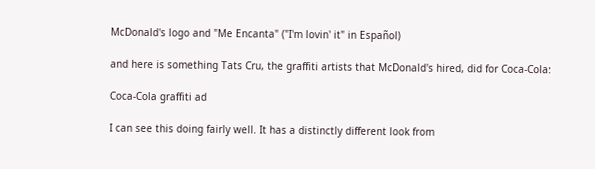McDonald's logo and "Me Encanta" ("I'm lovin' it" in Español)

and here is something Tats Cru, the graffiti artists that McDonald's hired, did for Coca-Cola:

Coca-Cola graffiti ad

I can see this doing fairly well. It has a distinctly different look from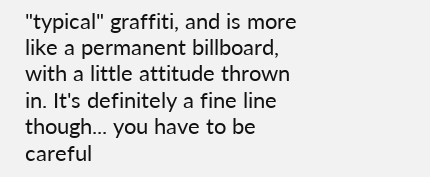"typical" graffiti, and is more like a permanent billboard, with a little attitude thrown in. It's definitely a fine line though... you have to be careful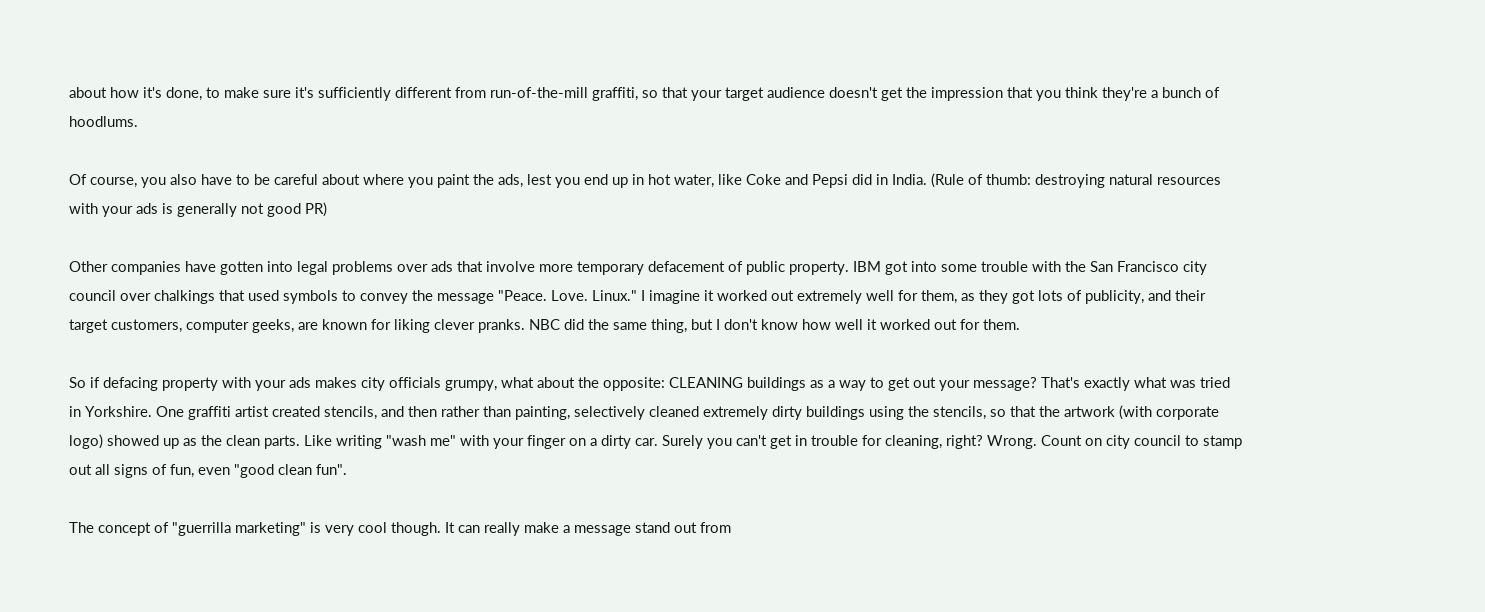about how it's done, to make sure it's sufficiently different from run-of-the-mill graffiti, so that your target audience doesn't get the impression that you think they're a bunch of hoodlums.

Of course, you also have to be careful about where you paint the ads, lest you end up in hot water, like Coke and Pepsi did in India. (Rule of thumb: destroying natural resources with your ads is generally not good PR)

Other companies have gotten into legal problems over ads that involve more temporary defacement of public property. IBM got into some trouble with the San Francisco city council over chalkings that used symbols to convey the message "Peace. Love. Linux." I imagine it worked out extremely well for them, as they got lots of publicity, and their target customers, computer geeks, are known for liking clever pranks. NBC did the same thing, but I don't know how well it worked out for them.

So if defacing property with your ads makes city officials grumpy, what about the opposite: CLEANING buildings as a way to get out your message? That's exactly what was tried in Yorkshire. One graffiti artist created stencils, and then rather than painting, selectively cleaned extremely dirty buildings using the stencils, so that the artwork (with corporate logo) showed up as the clean parts. Like writing "wash me" with your finger on a dirty car. Surely you can't get in trouble for cleaning, right? Wrong. Count on city council to stamp out all signs of fun, even "good clean fun".

The concept of "guerrilla marketing" is very cool though. It can really make a message stand out from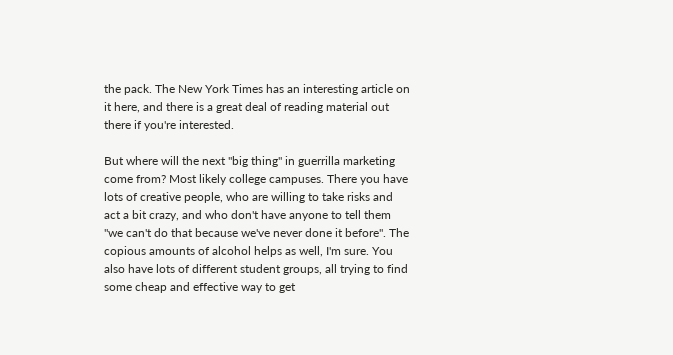the pack. The New York Times has an interesting article on it here, and there is a great deal of reading material out there if you're interested.

But where will the next "big thing" in guerrilla marketing come from? Most likely college campuses. There you have lots of creative people, who are willing to take risks and act a bit crazy, and who don't have anyone to tell them "we can't do that because we've never done it before". The copious amounts of alcohol helps as well, I'm sure. You also have lots of different student groups, all trying to find some cheap and effective way to get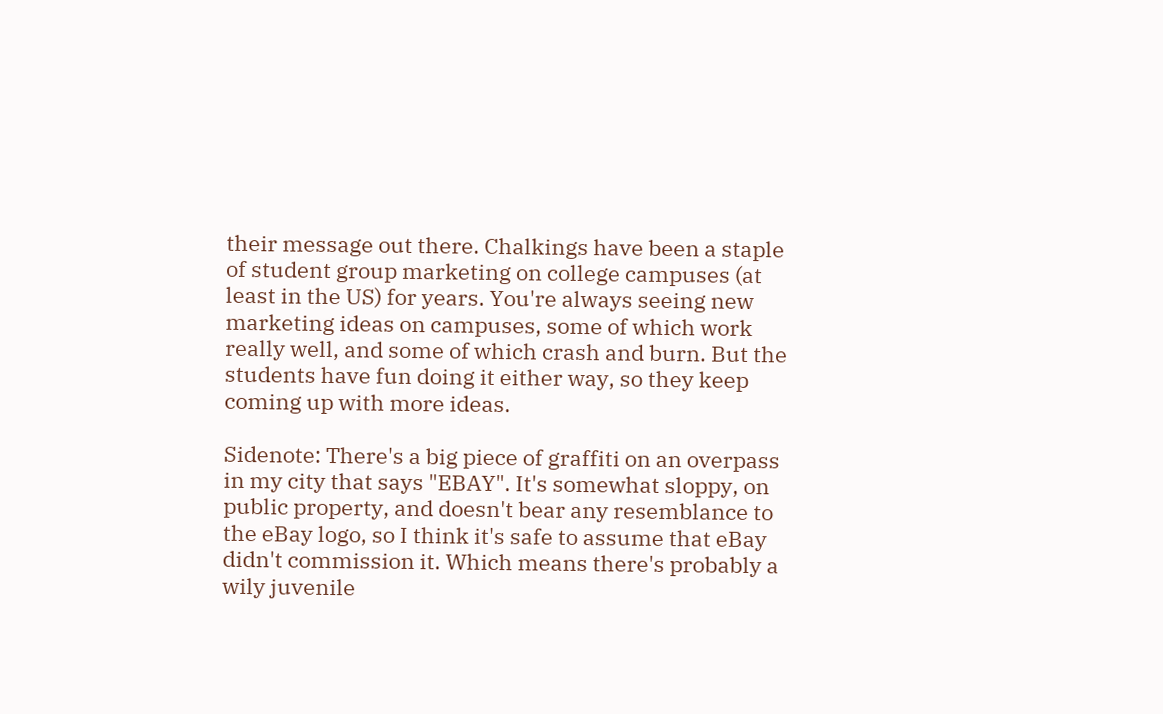their message out there. Chalkings have been a staple of student group marketing on college campuses (at least in the US) for years. You're always seeing new marketing ideas on campuses, some of which work really well, and some of which crash and burn. But the students have fun doing it either way, so they keep coming up with more ideas.

Sidenote: There's a big piece of graffiti on an overpass in my city that says "EBAY". It's somewhat sloppy, on public property, and doesn't bear any resemblance to the eBay logo, so I think it's safe to assume that eBay didn't commission it. Which means there's probably a wily juvenile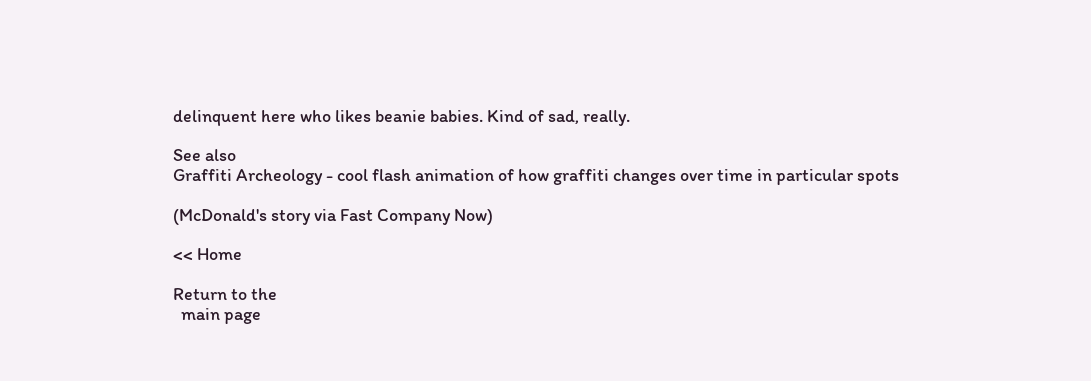delinquent here who likes beanie babies. Kind of sad, really.

See also
Graffiti Archeology - cool flash animation of how graffiti changes over time in particular spots

(McDonald's story via Fast Company Now)

<< Home

Return to the
  main page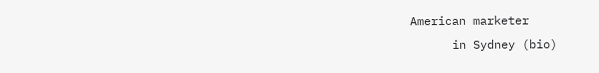American marketer
      in Sydney (bio)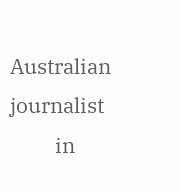Australian journalist
         in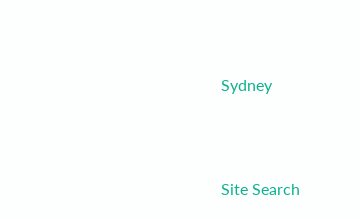Sydney




Site Search